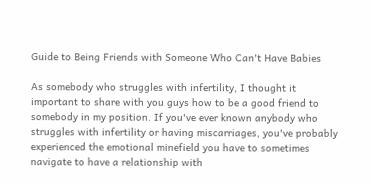Guide to Being Friends with Someone Who Can't Have Babies

As somebody who struggles with infertility, I thought it important to share with you guys how to be a good friend to somebody in my position. If you've ever known anybody who struggles with infertility or having miscarriages, you've probably experienced the emotional minefield you have to sometimes navigate to have a relationship with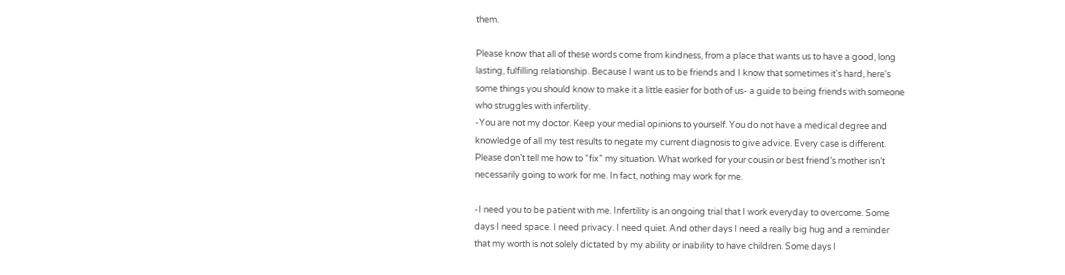them.

Please know that all of these words come from kindness, from a place that wants us to have a good, long lasting, fulfilling relationship. Because I want us to be friends and I know that sometimes it's hard, here's some things you should know to make it a little easier for both of us- a guide to being friends with someone who struggles with infertility.
-You are not my doctor. Keep your medial opinions to yourself. You do not have a medical degree and knowledge of all my test results to negate my current diagnosis to give advice. Every case is different. Please don’t tell me how to “fix” my situation. What worked for your cousin or best friend’s mother isn’t necessarily going to work for me. In fact, nothing may work for me.

-I need you to be patient with me. Infertility is an ongoing trial that I work everyday to overcome. Some days I need space. I need privacy. I need quiet. And other days I need a really big hug and a reminder that my worth is not solely dictated by my ability or inability to have children. Some days I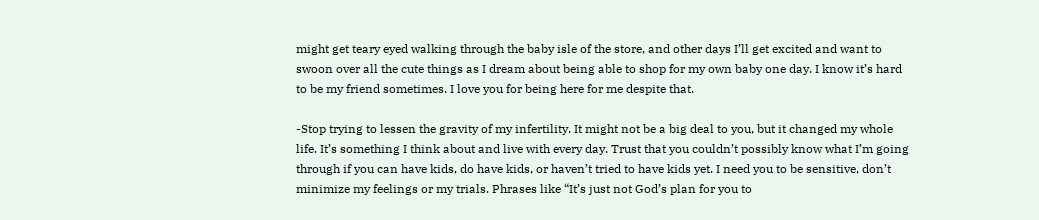might get teary eyed walking through the baby isle of the store, and other days I’ll get excited and want to swoon over all the cute things as I dream about being able to shop for my own baby one day. I know it’s hard to be my friend sometimes. I love you for being here for me despite that.

-Stop trying to lessen the gravity of my infertility. It might not be a big deal to you, but it changed my whole life. It’s something I think about and live with every day. Trust that you couldn’t possibly know what I’m going through if you can have kids, do have kids, or haven’t tried to have kids yet. I need you to be sensitive, don’t minimize my feelings or my trials. Phrases like “It’s just not God’s plan for you to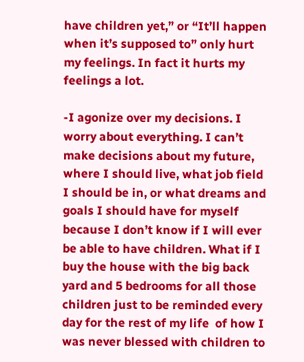have children yet,” or “It’ll happen when it’s supposed to” only hurt my feelings. In fact it hurts my feelings a lot.

-I agonize over my decisions. I worry about everything. I can’t make decisions about my future, where I should live, what job field I should be in, or what dreams and goals I should have for myself because I don’t know if I will ever be able to have children. What if I buy the house with the big back yard and 5 bedrooms for all those children just to be reminded every day for the rest of my life  of how I was never blessed with children to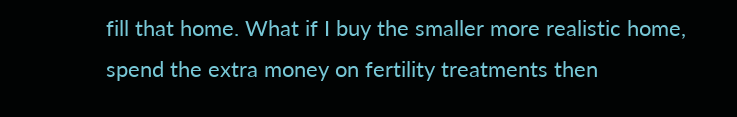fill that home. What if I buy the smaller more realistic home, spend the extra money on fertility treatments then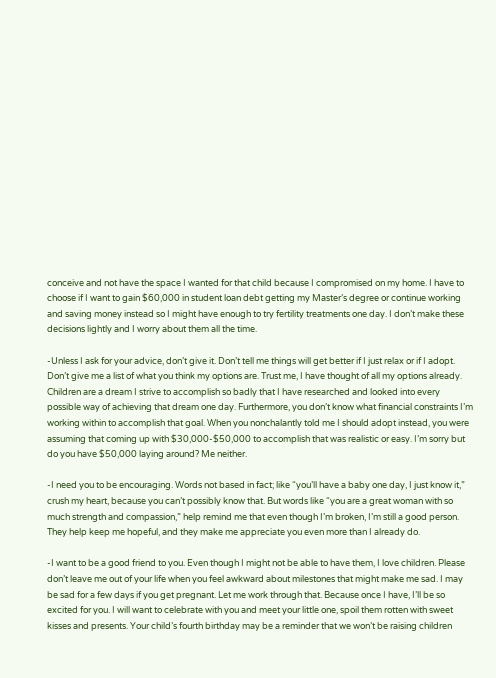conceive and not have the space I wanted for that child because I compromised on my home. I have to choose if I want to gain $60,000 in student loan debt getting my Master’s degree or continue working and saving money instead so I might have enough to try fertility treatments one day. I don’t make these decisions lightly and I worry about them all the time.

-Unless I ask for your advice, don’t give it. Don’t tell me things will get better if I just relax or if I adopt. Don’t give me a list of what you think my options are. Trust me, I have thought of all my options already. Children are a dream I strive to accomplish so badly that I have researched and looked into every possible way of achieving that dream one day. Furthermore, you don’t know what financial constraints I’m working within to accomplish that goal. When you nonchalantly told me I should adopt instead, you were assuming that coming up with $30,000-$50,000 to accomplish that was realistic or easy. I’m sorry but do you have $50,000 laying around? Me neither.

-I need you to be encouraging. Words not based in fact; like “you’ll have a baby one day, I just know it,” crush my heart, because you can’t possibly know that. But words like “you are a great woman with so much strength and compassion,” help remind me that even though I’m broken, I’m still a good person. They help keep me hopeful, and they make me appreciate you even more than I already do.

-I want to be a good friend to you. Even though I might not be able to have them, I love children. Please don’t leave me out of your life when you feel awkward about milestones that might make me sad. I may be sad for a few days if you get pregnant. Let me work through that. Because once I have, I’ll be so excited for you. I will want to celebrate with you and meet your little one, spoil them rotten with sweet kisses and presents. Your child’s fourth birthday may be a reminder that we won’t be raising children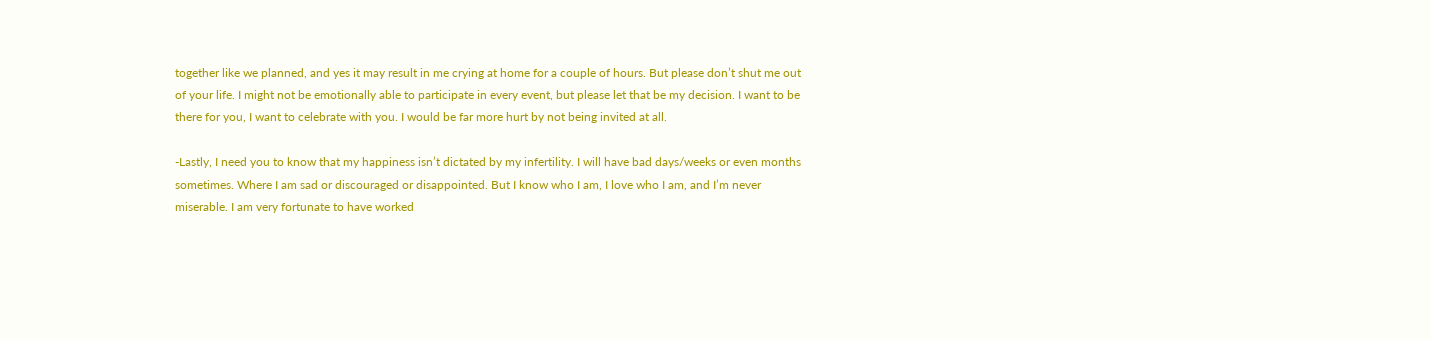together like we planned, and yes it may result in me crying at home for a couple of hours. But please don’t shut me out of your life. I might not be emotionally able to participate in every event, but please let that be my decision. I want to be there for you, I want to celebrate with you. I would be far more hurt by not being invited at all.

-Lastly, I need you to know that my happiness isn’t dictated by my infertility. I will have bad days/weeks or even months sometimes. Where I am sad or discouraged or disappointed. But I know who I am, I love who I am, and I’m never miserable. I am very fortunate to have worked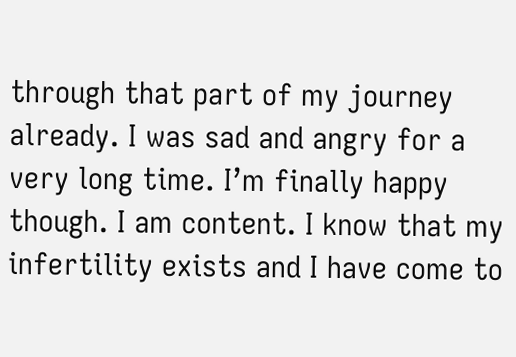through that part of my journey already. I was sad and angry for a very long time. I’m finally happy though. I am content. I know that my infertility exists and I have come to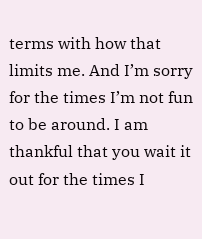terms with how that limits me. And I’m sorry for the times I’m not fun to be around. I am thankful that you wait it out for the times I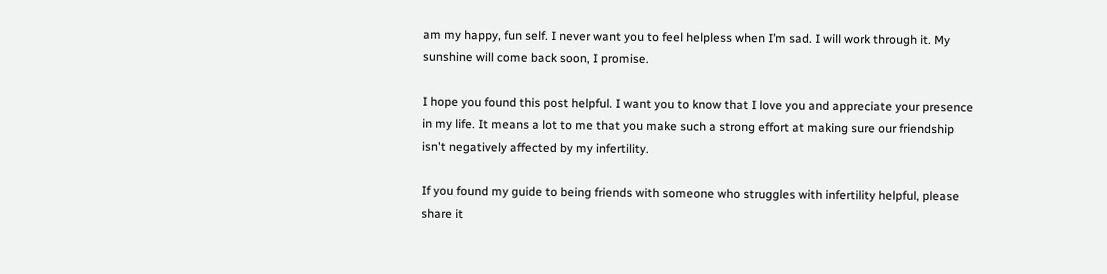am my happy, fun self. I never want you to feel helpless when I’m sad. I will work through it. My sunshine will come back soon, I promise.

I hope you found this post helpful. I want you to know that I love you and appreciate your presence in my life. It means a lot to me that you make such a strong effort at making sure our friendship isn't negatively affected by my infertility.

If you found my guide to being friends with someone who struggles with infertility helpful, please share it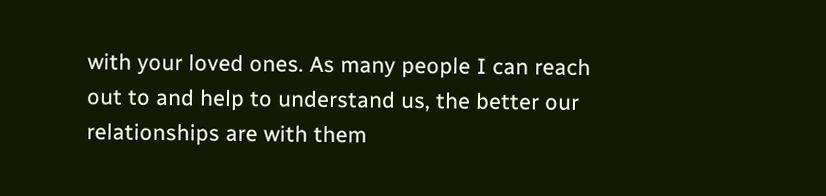with your loved ones. As many people I can reach out to and help to understand us, the better our relationships are with them